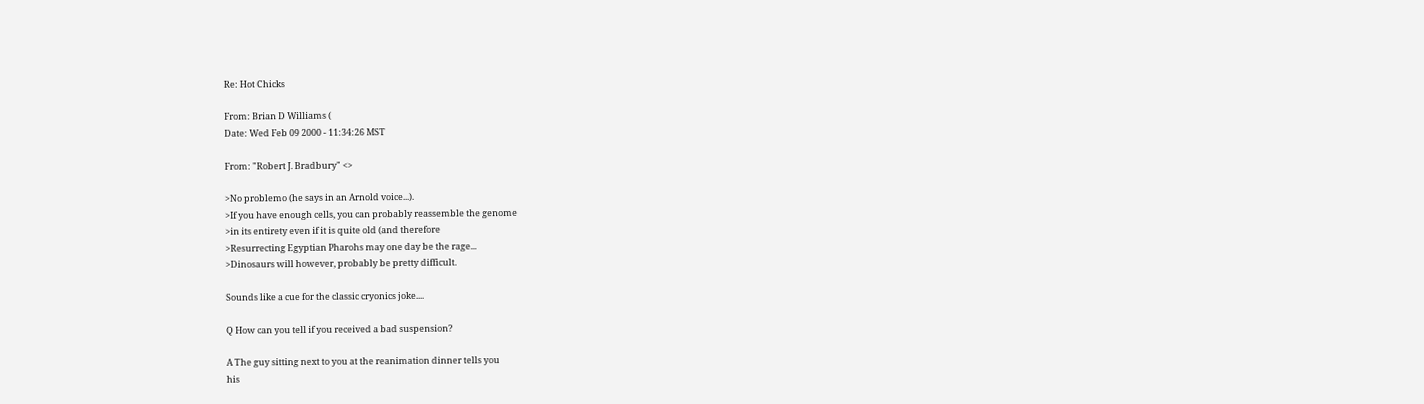Re: Hot Chicks

From: Brian D Williams (
Date: Wed Feb 09 2000 - 11:34:26 MST

From: "Robert J. Bradbury" <>

>No problemo (he says in an Arnold voice...).
>If you have enough cells, you can probably reassemble the genome
>in its entirety even if it is quite old (and therefore
>Resurrecting Egyptian Pharohs may one day be the rage...
>Dinosaurs will however, probably be pretty difficult.

Sounds like a cue for the classic cryonics joke....

Q How can you tell if you received a bad suspension?

A The guy sitting next to you at the reanimation dinner tells you
his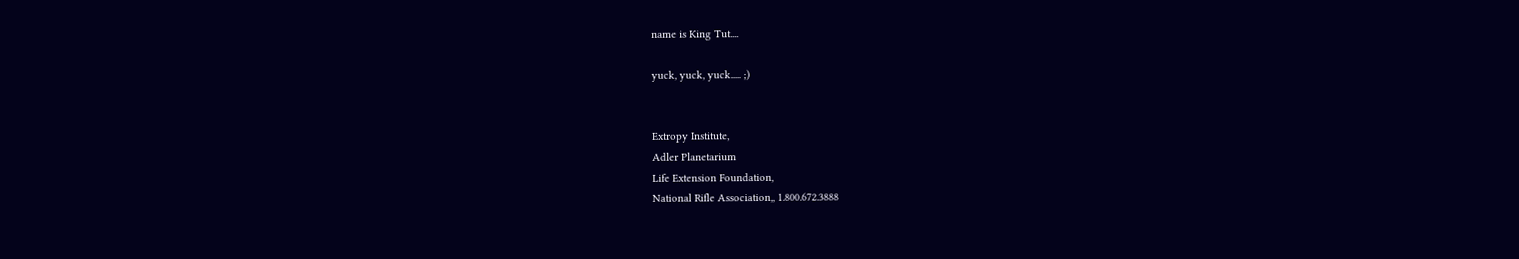name is King Tut....

yuck, yuck, yuck..... ;)


Extropy Institute,
Adler Planetarium
Life Extension Foundation,
National Rifle Association,, 1.800.672.3888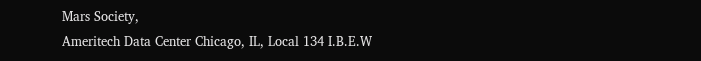Mars Society,
Ameritech Data Center Chicago, IL, Local 134 I.B.E.W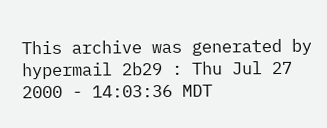This archive was generated by hypermail 2b29 : Thu Jul 27 2000 - 14:03:36 MDT